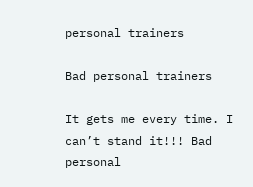personal trainers

Bad personal trainers

It gets me every time. I can’t stand it!!! Bad personal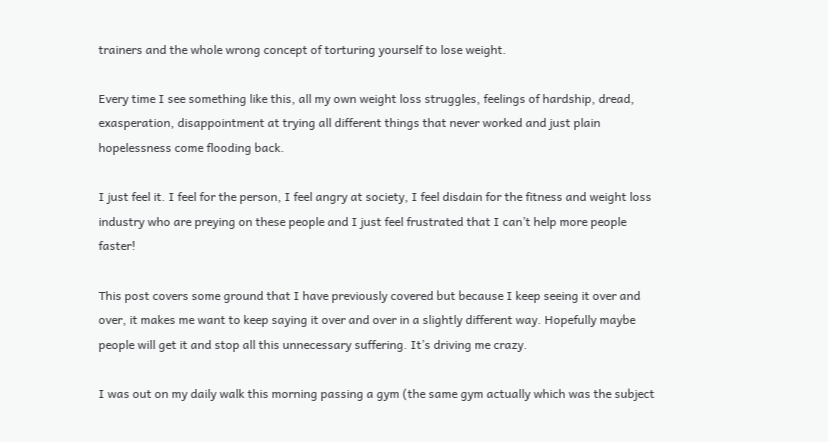trainers and the whole wrong concept of torturing yourself to lose weight.

Every time I see something like this, all my own weight loss struggles, feelings of hardship, dread, exasperation, disappointment at trying all different things that never worked and just plain hopelessness come flooding back.

I just feel it. I feel for the person, I feel angry at society, I feel disdain for the fitness and weight loss industry who are preying on these people and I just feel frustrated that I can’t help more people faster!

This post covers some ground that I have previously covered but because I keep seeing it over and over, it makes me want to keep saying it over and over in a slightly different way. Hopefully maybe people will get it and stop all this unnecessary suffering. It’s driving me crazy.

I was out on my daily walk this morning passing a gym (the same gym actually which was the subject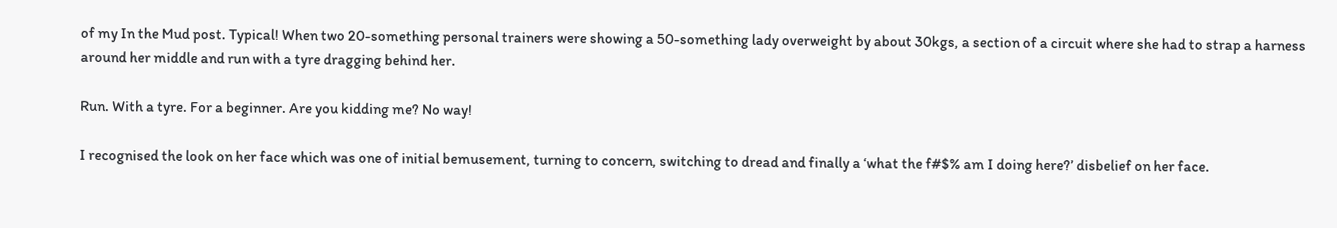of my In the Mud post. Typical! When two 20-something personal trainers were showing a 50-something lady overweight by about 30kgs, a section of a circuit where she had to strap a harness around her middle and run with a tyre dragging behind her.

Run. With a tyre. For a beginner. Are you kidding me? No way!

I recognised the look on her face which was one of initial bemusement, turning to concern, switching to dread and finally a ‘what the f#$% am I doing here?’ disbelief on her face.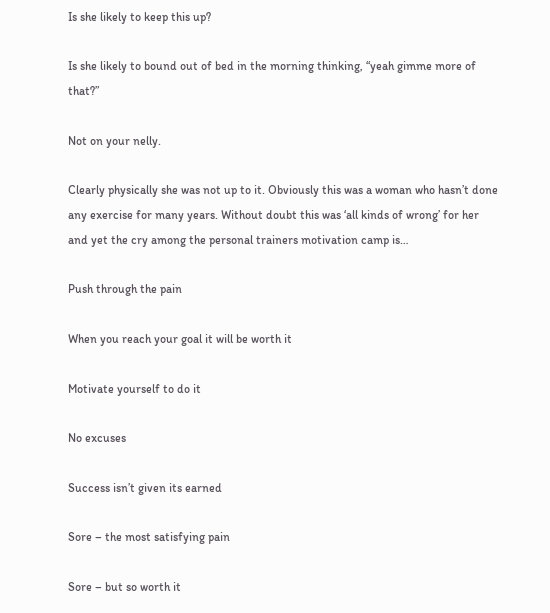Is she likely to keep this up?

Is she likely to bound out of bed in the morning thinking, “yeah gimme more of that?”

Not on your nelly.

Clearly physically she was not up to it. Obviously this was a woman who hasn’t done any exercise for many years. Without doubt this was ‘all kinds of wrong’ for her and yet the cry among the personal trainers motivation camp is…

Push through the pain

When you reach your goal it will be worth it

Motivate yourself to do it

No excuses

Success isn’t given its earned

Sore – the most satisfying pain

Sore – but so worth it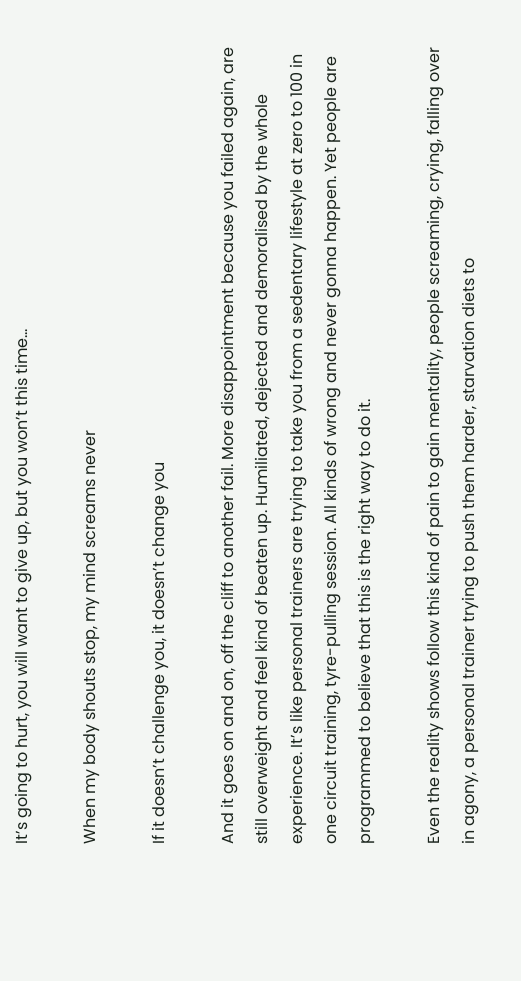It’s going to hurt, you will want to give up, but you won’t this time…

When my body shouts stop, my mind screams never

If it doesn’t challenge you, it doesn’t change you

And it goes on and on, off the cliff to another fail. More disappointment because you failed again, are still overweight and feel kind of beaten up. Humiliated, dejected and demoralised by the whole experience. It’s like personal trainers are trying to take you from a sedentary lifestyle at zero to 100 in one circuit training, tyre-pulling session. All kinds of wrong and never gonna happen. Yet people are programmed to believe that this is the right way to do it.

Even the reality shows follow this kind of pain to gain mentality, people screaming, crying, falling over in agony, a personal trainer trying to push them harder, starvation diets to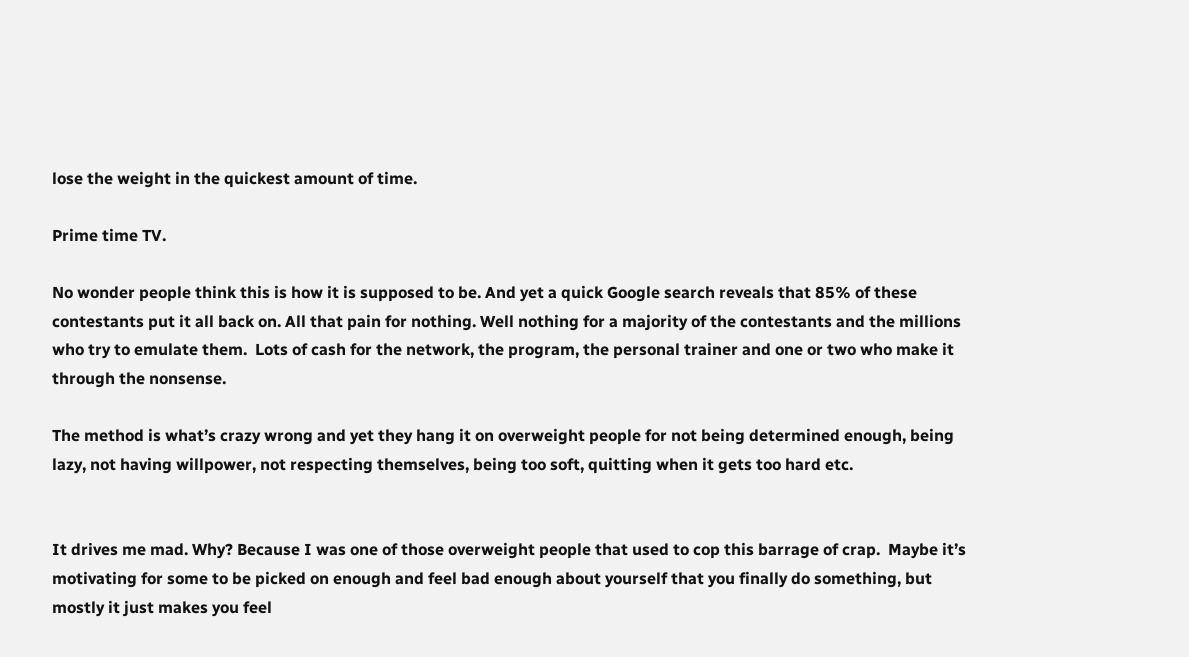lose the weight in the quickest amount of time.

Prime time TV.

No wonder people think this is how it is supposed to be. And yet a quick Google search reveals that 85% of these contestants put it all back on. All that pain for nothing. Well nothing for a majority of the contestants and the millions who try to emulate them.  Lots of cash for the network, the program, the personal trainer and one or two who make it through the nonsense.

The method is what’s crazy wrong and yet they hang it on overweight people for not being determined enough, being lazy, not having willpower, not respecting themselves, being too soft, quitting when it gets too hard etc.


It drives me mad. Why? Because I was one of those overweight people that used to cop this barrage of crap.  Maybe it’s motivating for some to be picked on enough and feel bad enough about yourself that you finally do something, but mostly it just makes you feel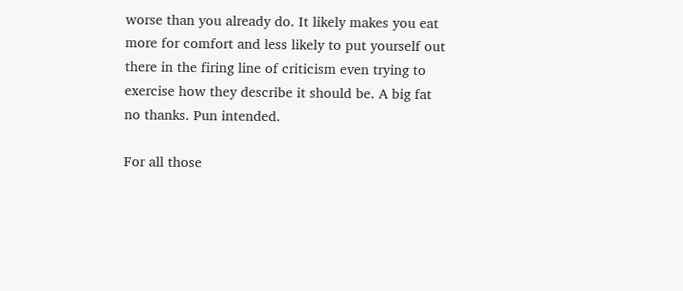worse than you already do. It likely makes you eat more for comfort and less likely to put yourself out there in the firing line of criticism even trying to exercise how they describe it should be. A big fat no thanks. Pun intended.

For all those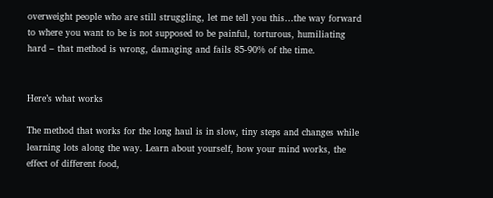overweight people who are still struggling, let me tell you this…the way forward to where you want to be is not supposed to be painful, torturous, humiliating hard – that method is wrong, damaging and fails 85-90% of the time.


Here’s what works

The method that works for the long haul is in slow, tiny steps and changes while learning lots along the way. Learn about yourself, how your mind works, the effect of different food,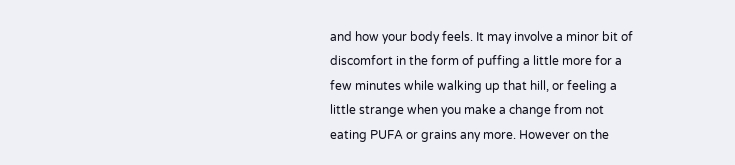and how your body feels. It may involve a minor bit of discomfort in the form of puffing a little more for a few minutes while walking up that hill, or feeling a little strange when you make a change from not eating PUFA or grains any more. However on the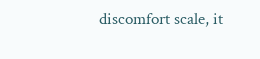discomfort scale, it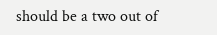should be a two out of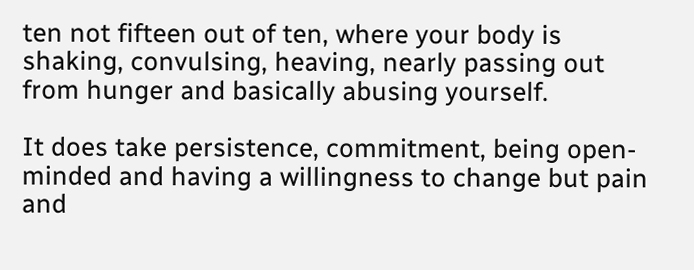ten not fifteen out of ten, where your body is shaking, convulsing, heaving, nearly passing out from hunger and basically abusing yourself.

It does take persistence, commitment, being open-minded and having a willingness to change but pain and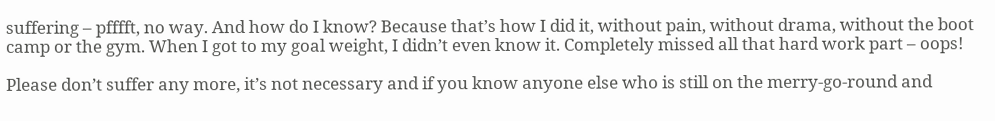suffering – pfffft, no way. And how do I know? Because that’s how I did it, without pain, without drama, without the boot camp or the gym. When I got to my goal weight, I didn’t even know it. Completely missed all that hard work part – oops!

Please don’t suffer any more, it’s not necessary and if you know anyone else who is still on the merry-go-round and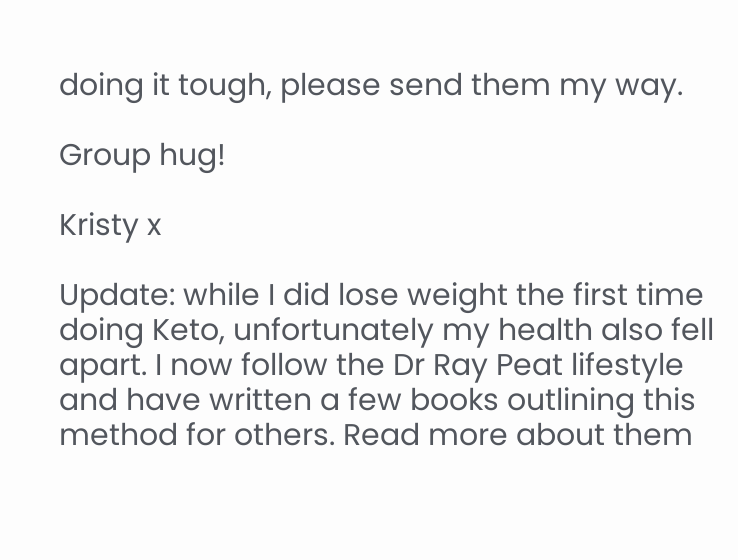doing it tough, please send them my way.

Group hug!

Kristy x

Update: while I did lose weight the first time doing Keto, unfortunately my health also fell apart. I now follow the Dr Ray Peat lifestyle and have written a few books outlining this method for others. Read more about them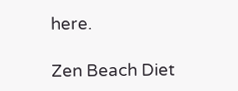here.

Zen Beach Diet